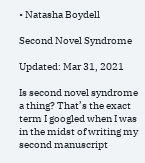• Natasha Boydell

Second Novel Syndrome

Updated: Mar 31, 2021

Is second novel syndrome a thing? That’s the exact term I googled when I was in the midst of writing my second manuscript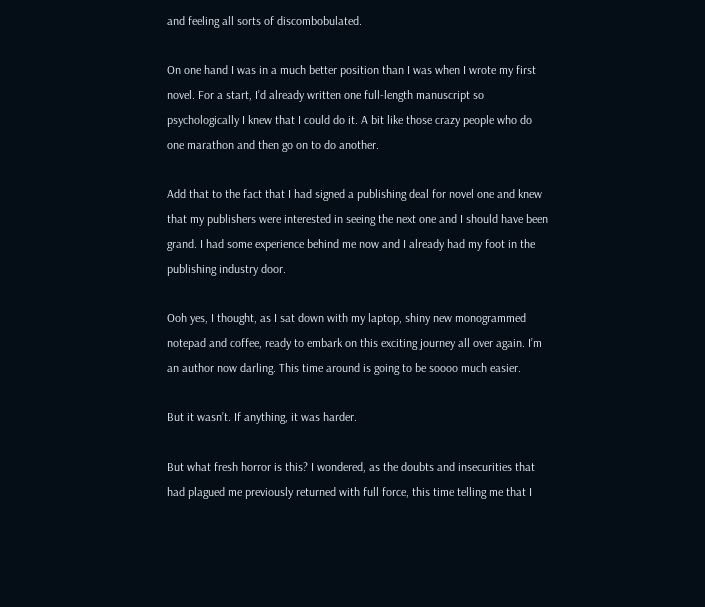and feeling all sorts of discombobulated.

On one hand I was in a much better position than I was when I wrote my first novel. For a start, I’d already written one full-length manuscript so psychologically I knew that I could do it. A bit like those crazy people who do one marathon and then go on to do another.

Add that to the fact that I had signed a publishing deal for novel one and knew that my publishers were interested in seeing the next one and I should have been grand. I had some experience behind me now and I already had my foot in the publishing industry door.

Ooh yes, I thought, as I sat down with my laptop, shiny new monogrammed notepad and coffee, ready to embark on this exciting journey all over again. I’m an author now darling. This time around is going to be soooo much easier.

But it wasn’t. If anything, it was harder.

But what fresh horror is this? I wondered, as the doubts and insecurities that had plagued me previously returned with full force, this time telling me that I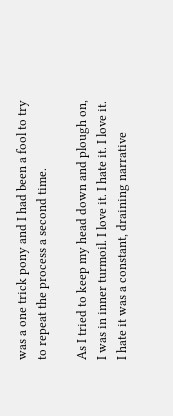was a one trick pony and I had been a fool to try to repeat the process a second time.

As I tried to keep my head down and plough on, I was in inner turmoil. I love it. I hate it. I love it. I hate it was a constant, draining narrative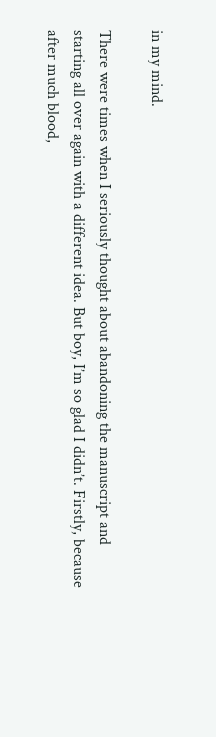in my mind.

There were times when I seriously thought about abandoning the manuscript and starting all over again with a different idea. But boy, I’m so glad I didn’t. Firstly, because after much blood,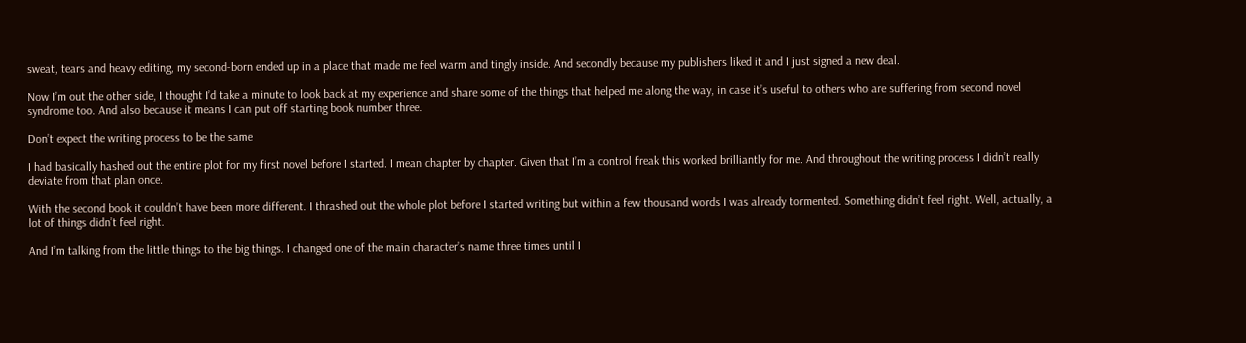sweat, tears and heavy editing, my second-born ended up in a place that made me feel warm and tingly inside. And secondly because my publishers liked it and I just signed a new deal.

Now I’m out the other side, I thought I’d take a minute to look back at my experience and share some of the things that helped me along the way, in case it’s useful to others who are suffering from second novel syndrome too. And also because it means I can put off starting book number three.

Don’t expect the writing process to be the same

I had basically hashed out the entire plot for my first novel before I started. I mean chapter by chapter. Given that I’m a control freak this worked brilliantly for me. And throughout the writing process I didn’t really deviate from that plan once.

With the second book it couldn’t have been more different. I thrashed out the whole plot before I started writing but within a few thousand words I was already tormented. Something didn’t feel right. Well, actually, a lot of things didn’t feel right.

And I’m talking from the little things to the big things. I changed one of the main character’s name three times until I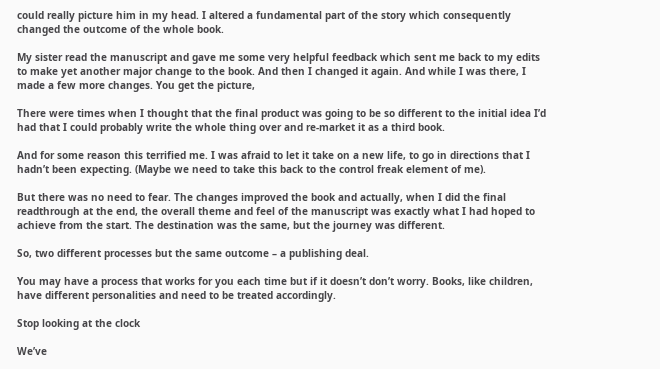could really picture him in my head. I altered a fundamental part of the story which consequently changed the outcome of the whole book.

My sister read the manuscript and gave me some very helpful feedback which sent me back to my edits to make yet another major change to the book. And then I changed it again. And while I was there, I made a few more changes. You get the picture,

There were times when I thought that the final product was going to be so different to the initial idea I’d had that I could probably write the whole thing over and re-market it as a third book.

And for some reason this terrified me. I was afraid to let it take on a new life, to go in directions that I hadn’t been expecting. (Maybe we need to take this back to the control freak element of me).

But there was no need to fear. The changes improved the book and actually, when I did the final readthrough at the end, the overall theme and feel of the manuscript was exactly what I had hoped to achieve from the start. The destination was the same, but the journey was different.

So, two different processes but the same outcome – a publishing deal.

You may have a process that works for you each time but if it doesn’t don’t worry. Books, like children, have different personalities and need to be treated accordingly.

Stop looking at the clock

We’ve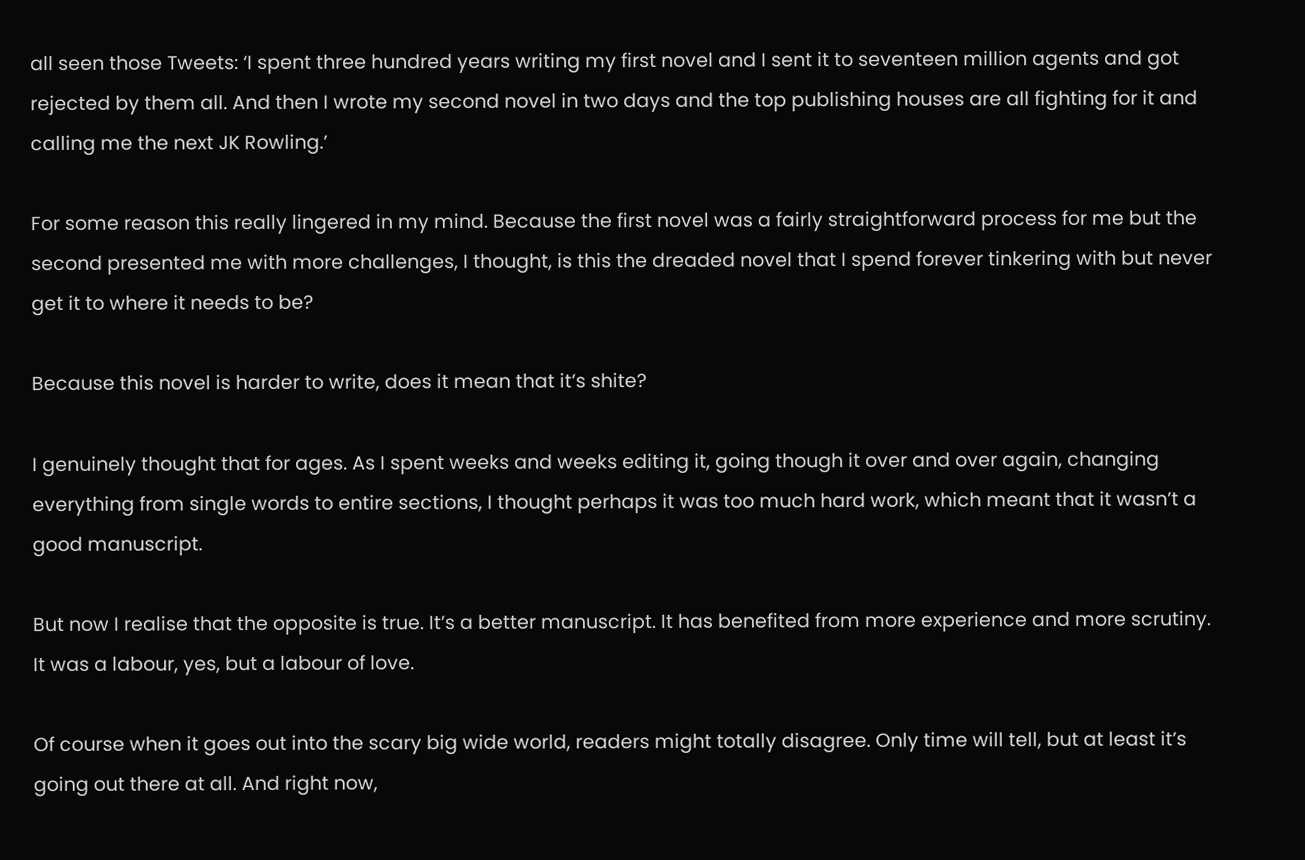all seen those Tweets: ‘I spent three hundred years writing my first novel and I sent it to seventeen million agents and got rejected by them all. And then I wrote my second novel in two days and the top publishing houses are all fighting for it and calling me the next JK Rowling.’

For some reason this really lingered in my mind. Because the first novel was a fairly straightforward process for me but the second presented me with more challenges, I thought, is this the dreaded novel that I spend forever tinkering with but never get it to where it needs to be?

Because this novel is harder to write, does it mean that it’s shite?

I genuinely thought that for ages. As I spent weeks and weeks editing it, going though it over and over again, changing everything from single words to entire sections, I thought perhaps it was too much hard work, which meant that it wasn’t a good manuscript.

But now I realise that the opposite is true. It’s a better manuscript. It has benefited from more experience and more scrutiny. It was a labour, yes, but a labour of love.

Of course when it goes out into the scary big wide world, readers might totally disagree. Only time will tell, but at least it’s going out there at all. And right now,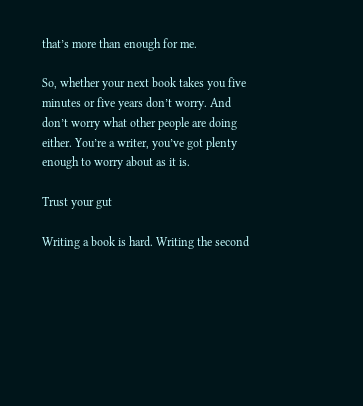that’s more than enough for me.

So, whether your next book takes you five minutes or five years don’t worry. And don’t worry what other people are doing either. You’re a writer, you’ve got plenty enough to worry about as it is.

Trust your gut

Writing a book is hard. Writing the second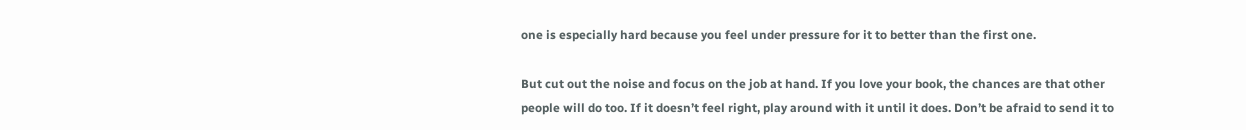one is especially hard because you feel under pressure for it to better than the first one.

But cut out the noise and focus on the job at hand. If you love your book, the chances are that other people will do too. If it doesn’t feel right, play around with it until it does. Don’t be afraid to send it to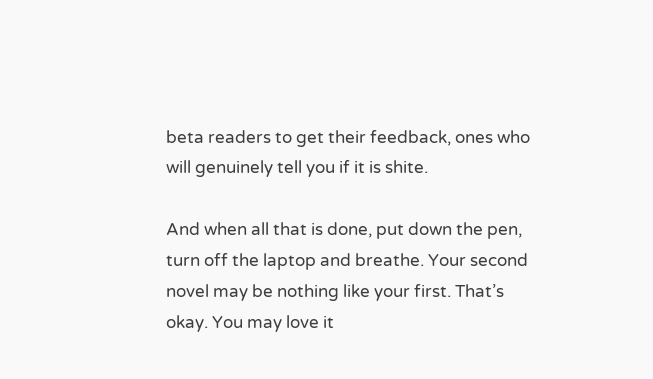beta readers to get their feedback, ones who will genuinely tell you if it is shite.

And when all that is done, put down the pen, turn off the laptop and breathe. Your second novel may be nothing like your first. That’s okay. You may love it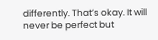differently. That’s okay. It will never be perfect but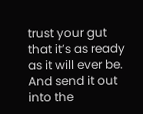trust your gut that it’s as ready as it will ever be. And send it out into the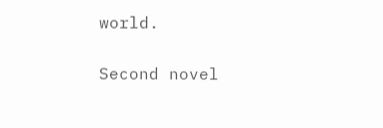world.

Second novel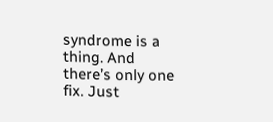syndrome is a thing. And there’s only one fix. Just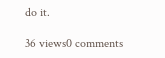do it.

36 views0 comments